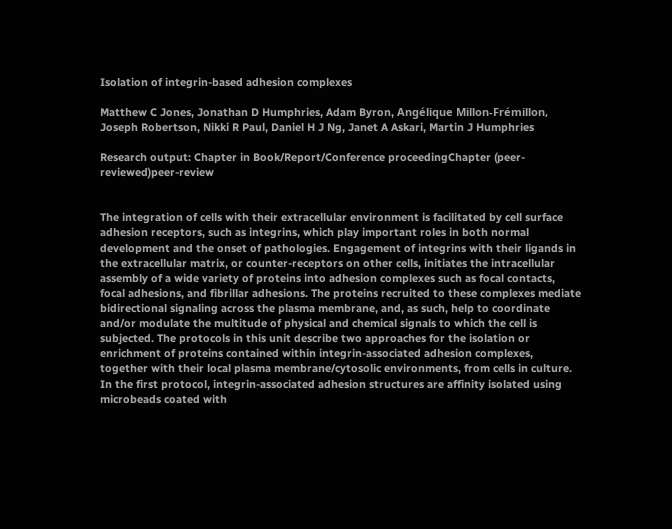Isolation of integrin-based adhesion complexes

Matthew C Jones, Jonathan D Humphries, Adam Byron, Angélique Millon-Frémillon, Joseph Robertson, Nikki R Paul, Daniel H J Ng, Janet A Askari, Martin J Humphries

Research output: Chapter in Book/Report/Conference proceedingChapter (peer-reviewed)peer-review


The integration of cells with their extracellular environment is facilitated by cell surface adhesion receptors, such as integrins, which play important roles in both normal development and the onset of pathologies. Engagement of integrins with their ligands in the extracellular matrix, or counter-receptors on other cells, initiates the intracellular assembly of a wide variety of proteins into adhesion complexes such as focal contacts, focal adhesions, and fibrillar adhesions. The proteins recruited to these complexes mediate bidirectional signaling across the plasma membrane, and, as such, help to coordinate and/or modulate the multitude of physical and chemical signals to which the cell is subjected. The protocols in this unit describe two approaches for the isolation or enrichment of proteins contained within integrin-associated adhesion complexes, together with their local plasma membrane/cytosolic environments, from cells in culture. In the first protocol, integrin-associated adhesion structures are affinity isolated using microbeads coated with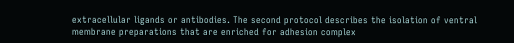extracellular ligands or antibodies. The second protocol describes the isolation of ventral membrane preparations that are enriched for adhesion complex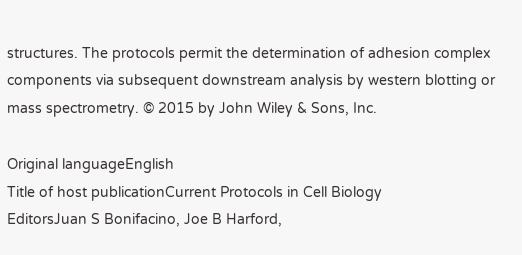structures. The protocols permit the determination of adhesion complex components via subsequent downstream analysis by western blotting or mass spectrometry. © 2015 by John Wiley & Sons, Inc.

Original languageEnglish
Title of host publicationCurrent Protocols in Cell Biology
EditorsJuan S Bonifacino, Joe B Harford,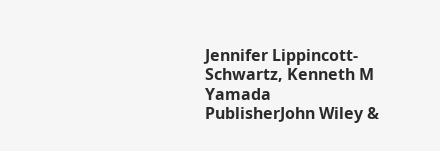Jennifer Lippincott-Schwartz, Kenneth M Yamada
PublisherJohn Wiley &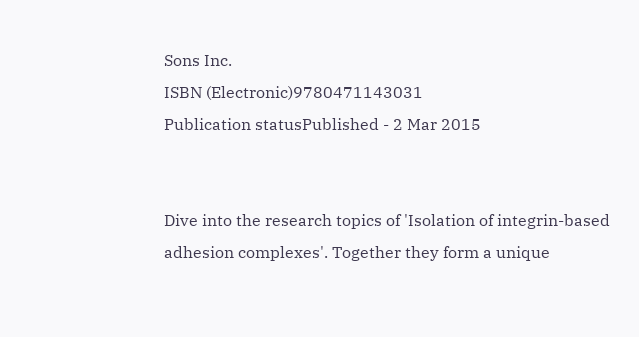Sons Inc.
ISBN (Electronic)9780471143031
Publication statusPublished - 2 Mar 2015


Dive into the research topics of 'Isolation of integrin-based adhesion complexes'. Together they form a unique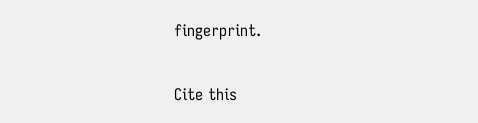fingerprint.

Cite this